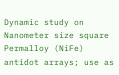Dynamic study on Nanometer size square Permalloy (NiFe) antidot arrays; use as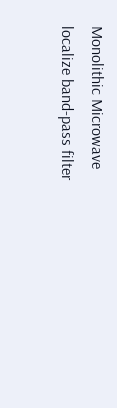Monolithic Microwave localize band-pass filter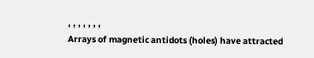, , , , , , ,
Arrays of magnetic antidots (holes) have attracted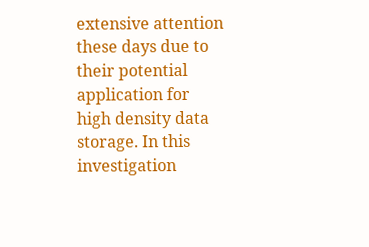extensive attention these days due to their potential application for high density data storage. In this investigation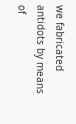we fabricated antidots by means of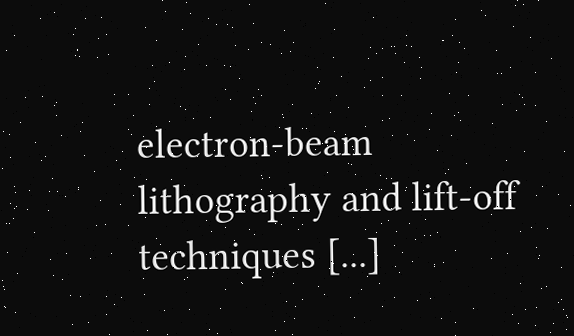electron-beam lithography and lift-off techniques [...]